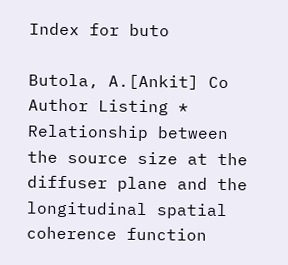Index for buto

Butola, A.[Ankit] Co Author Listing * Relationship between the source size at the diffuser plane and the longitudinal spatial coherence function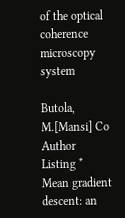of the optical coherence microscopy system

Butola, M.[Mansi] Co Author Listing * Mean gradient descent: an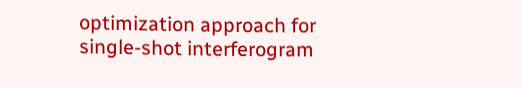optimization approach for single-shot interferogram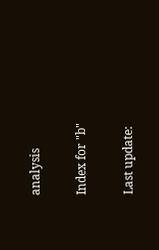analysis

Index for "b"

Last update: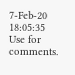7-Feb-20 18:05:35
Use for comments.